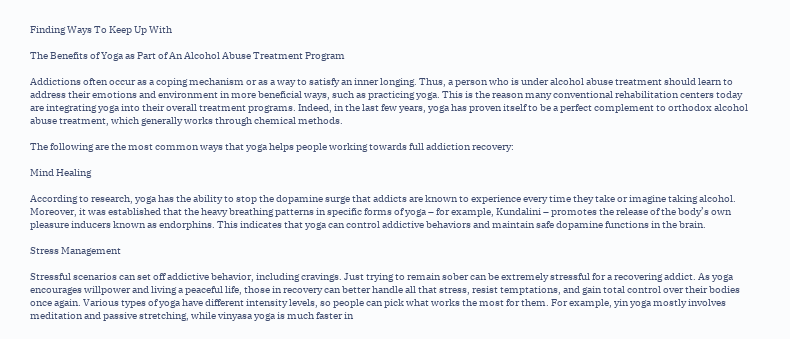Finding Ways To Keep Up With

The Benefits of Yoga as Part of An Alcohol Abuse Treatment Program

Addictions often occur as a coping mechanism or as a way to satisfy an inner longing. Thus, a person who is under alcohol abuse treatment should learn to address their emotions and environment in more beneficial ways, such as practicing yoga. This is the reason many conventional rehabilitation centers today are integrating yoga into their overall treatment programs. Indeed, in the last few years, yoga has proven itself to be a perfect complement to orthodox alcohol abuse treatment, which generally works through chemical methods.

The following are the most common ways that yoga helps people working towards full addiction recovery:

Mind Healing

According to research, yoga has the ability to stop the dopamine surge that addicts are known to experience every time they take or imagine taking alcohol. Moreover, it was established that the heavy breathing patterns in specific forms of yoga – for example, Kundalini – promotes the release of the body’s own pleasure inducers known as endorphins. This indicates that yoga can control addictive behaviors and maintain safe dopamine functions in the brain.

Stress Management

Stressful scenarios can set off addictive behavior, including cravings. Just trying to remain sober can be extremely stressful for a recovering addict. As yoga encourages willpower and living a peaceful life, those in recovery can better handle all that stress, resist temptations, and gain total control over their bodies once again. Various types of yoga have different intensity levels, so people can pick what works the most for them. For example, yin yoga mostly involves meditation and passive stretching, while vinyasa yoga is much faster in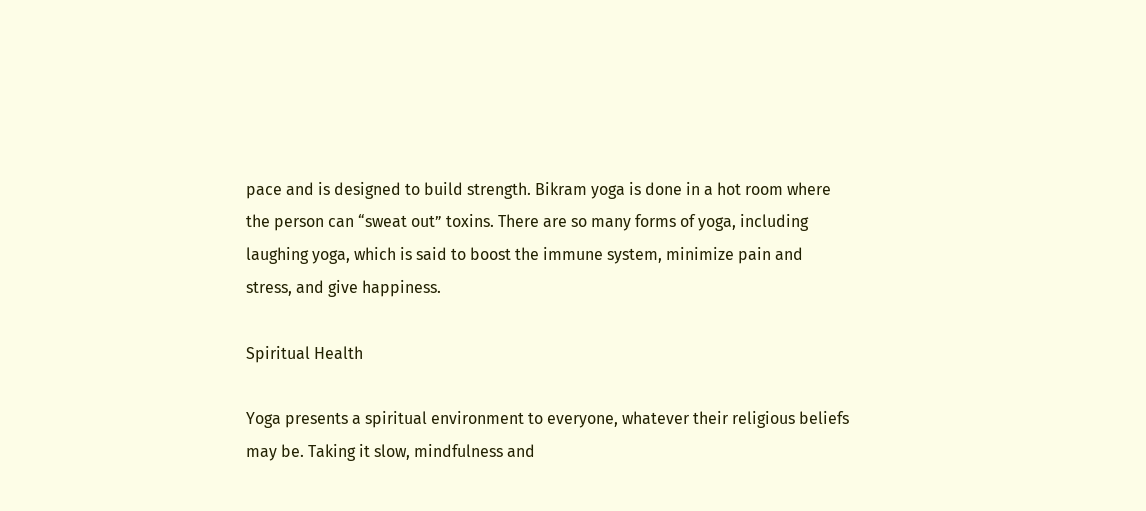pace and is designed to build strength. Bikram yoga is done in a hot room where the person can “sweat out” toxins. There are so many forms of yoga, including laughing yoga, which is said to boost the immune system, minimize pain and stress, and give happiness.

Spiritual Health

Yoga presents a spiritual environment to everyone, whatever their religious beliefs may be. Taking it slow, mindfulness and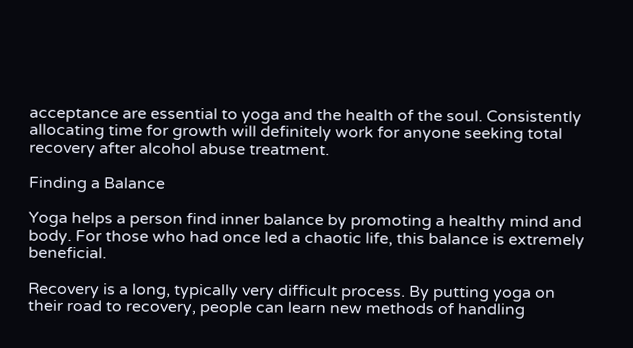acceptance are essential to yoga and the health of the soul. Consistently allocating time for growth will definitely work for anyone seeking total recovery after alcohol abuse treatment.

Finding a Balance

Yoga helps a person find inner balance by promoting a healthy mind and body. For those who had once led a chaotic life, this balance is extremely beneficial.

Recovery is a long, typically very difficult process. By putting yoga on their road to recovery, people can learn new methods of handling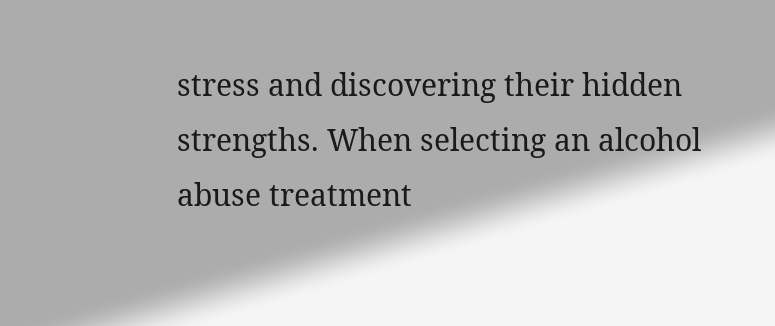stress and discovering their hidden strengths. When selecting an alcohol abuse treatment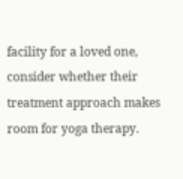facility for a loved one, consider whether their treatment approach makes room for yoga therapy.